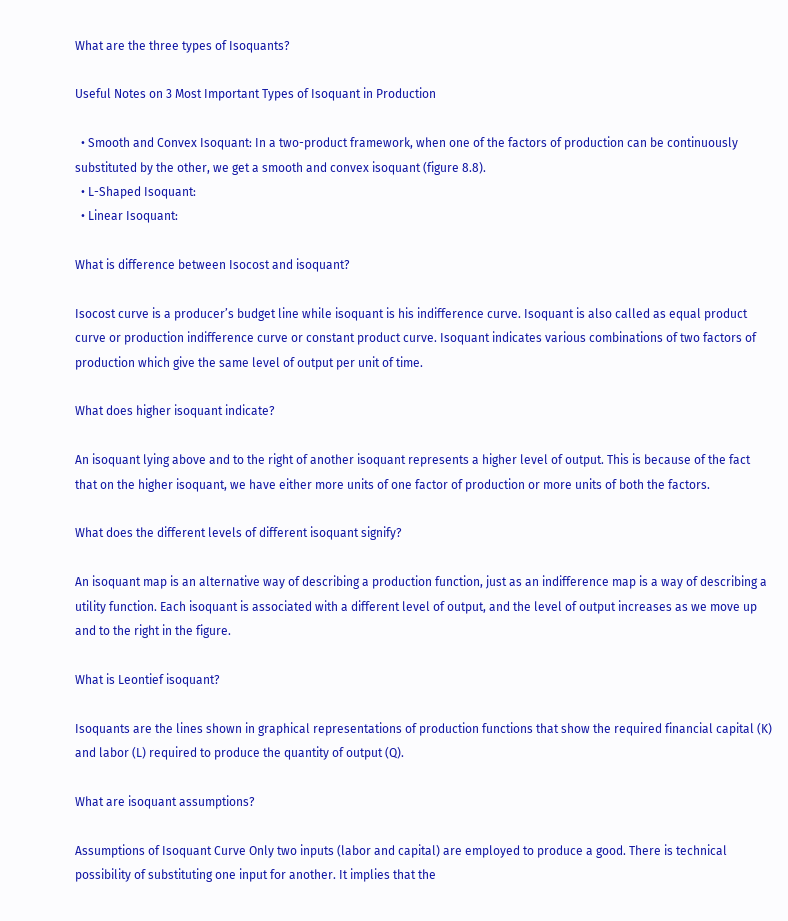What are the three types of Isoquants?

Useful Notes on 3 Most Important Types of Isoquant in Production

  • Smooth and Convex Isoquant: In a two-product framework, when one of the factors of production can be continuously substituted by the other, we get a smooth and convex isoquant (figure 8.8).
  • L-Shaped Isoquant:
  • Linear Isoquant:

What is difference between Isocost and isoquant?

Isocost curve is a producer’s budget line while isoquant is his indifference curve. Isoquant is also called as equal product curve or production indifference curve or constant product curve. Isoquant indicates various combinations of two factors of production which give the same level of output per unit of time.

What does higher isoquant indicate?

An isoquant lying above and to the right of another isoquant represents a higher level of output. This is because of the fact that on the higher isoquant, we have either more units of one factor of production or more units of both the factors.

What does the different levels of different isoquant signify?

An isoquant map is an alternative way of describing a production function, just as an indifference map is a way of describing a utility function. Each isoquant is associated with a different level of output, and the level of output increases as we move up and to the right in the figure.

What is Leontief isoquant?

Isoquants are the lines shown in graphical representations of production functions that show the required financial capital (K) and labor (L) required to produce the quantity of output (Q).

What are isoquant assumptions?

Assumptions of Isoquant Curve Only two inputs (labor and capital) are employed to produce a good. There is technical possibility of substituting one input for another. It implies that the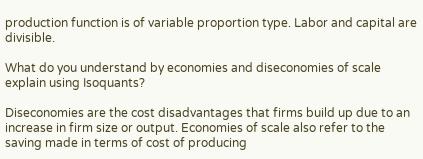production function is of variable proportion type. Labor and capital are divisible.

What do you understand by economies and diseconomies of scale explain using Isoquants?

Diseconomies are the cost disadvantages that firms build up due to an increase in firm size or output. Economies of scale also refer to the saving made in terms of cost of producing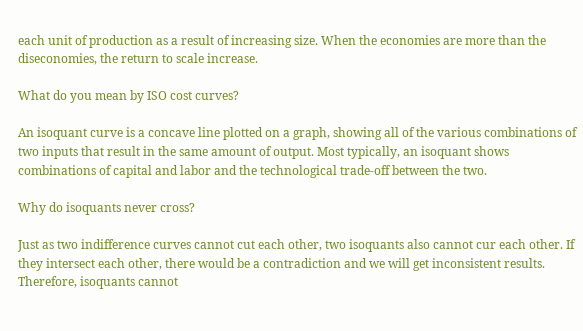each unit of production as a result of increasing size. When the economies are more than the diseconomies, the return to scale increase.

What do you mean by ISO cost curves?

An isoquant curve is a concave line plotted on a graph, showing all of the various combinations of two inputs that result in the same amount of output. Most typically, an isoquant shows combinations of capital and labor and the technological trade-off between the two.

Why do isoquants never cross?

Just as two indifference curves cannot cut each other, two isoquants also cannot cur each other. If they intersect each other, there would be a contradiction and we will get inconsistent results. Therefore, isoquants cannot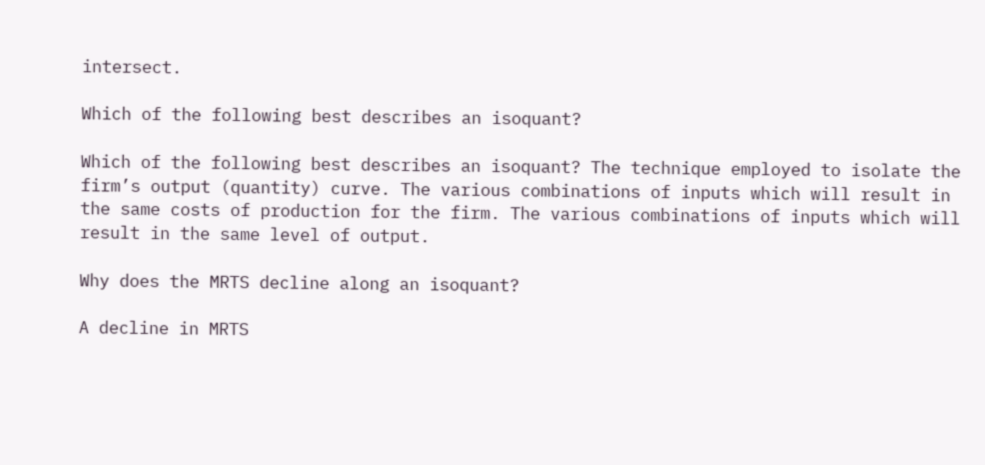intersect.

Which of the following best describes an isoquant?

Which of the following best describes an isoquant? The technique employed to isolate the firm’s output (quantity) curve. The various combinations of inputs which will result in the same costs of production for the firm. The various combinations of inputs which will result in the same level of output.

Why does the MRTS decline along an isoquant?

A decline in MRTS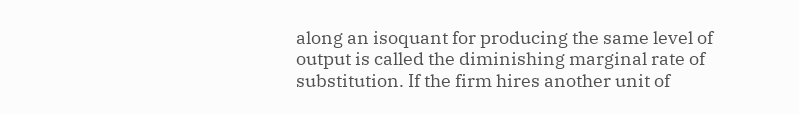along an isoquant for producing the same level of output is called the diminishing marginal rate of substitution. If the firm hires another unit of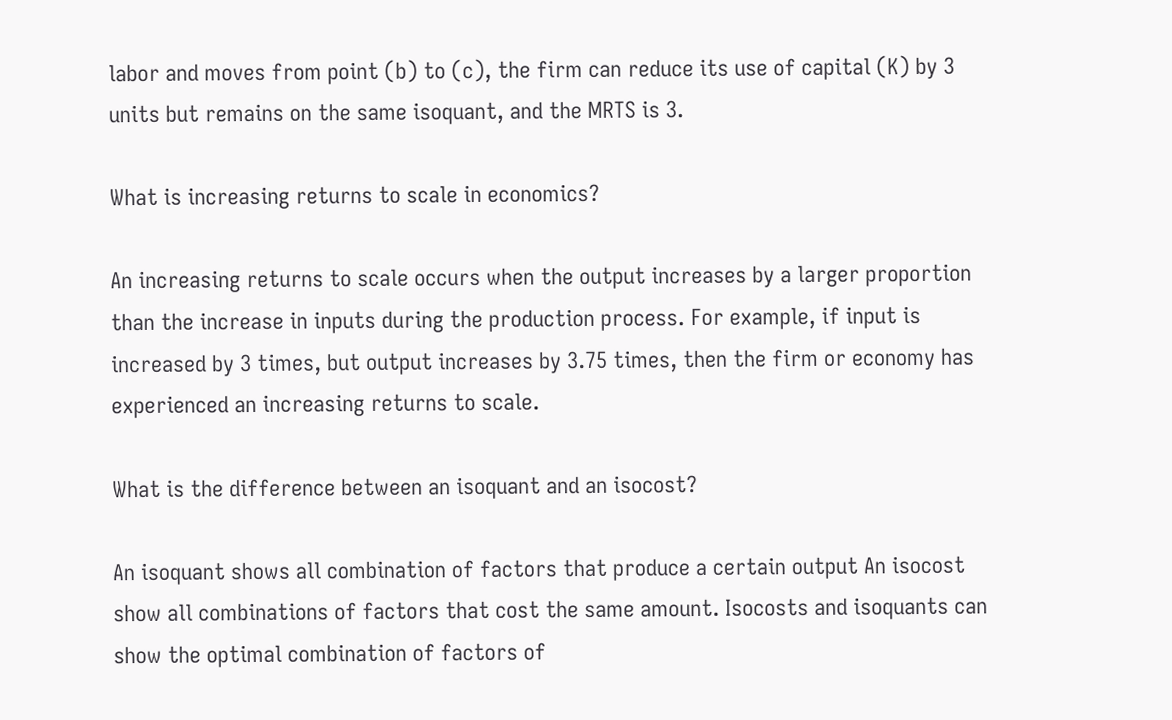labor and moves from point (b) to (c), the firm can reduce its use of capital (K) by 3 units but remains on the same isoquant, and the MRTS is 3.

What is increasing returns to scale in economics?

An increasing returns to scale occurs when the output increases by a larger proportion than the increase in inputs during the production process. For example, if input is increased by 3 times, but output increases by 3.75 times, then the firm or economy has experienced an increasing returns to scale.

What is the difference between an isoquant and an isocost?

An isoquant shows all combination of factors that produce a certain output An isocost show all combinations of factors that cost the same amount. Isocosts and isoquants can show the optimal combination of factors of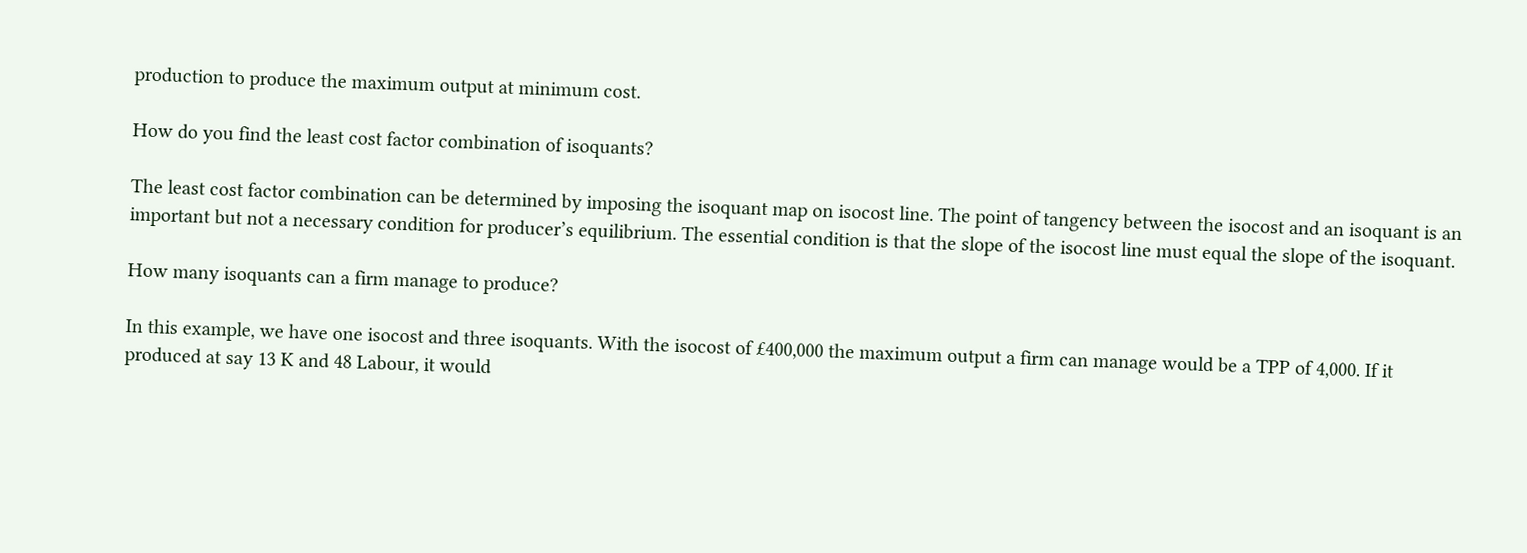production to produce the maximum output at minimum cost.

How do you find the least cost factor combination of isoquants?

The least cost factor combination can be determined by imposing the isoquant map on isocost line. The point of tangency between the isocost and an isoquant is an important but not a necessary condition for producer’s equilibrium. The essential condition is that the slope of the isocost line must equal the slope of the isoquant.

How many isoquants can a firm manage to produce?

In this example, we have one isocost and three isoquants. With the isocost of £400,000 the maximum output a firm can manage would be a TPP of 4,000. If it produced at say 13 K and 48 Labour, it would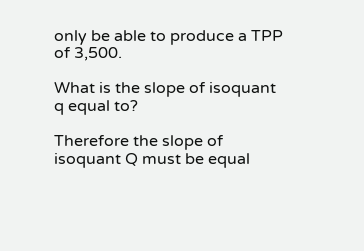only be able to produce a TPP of 3,500.

What is the slope of isoquant q equal to?

Therefore the slope of isoquant Q must be equal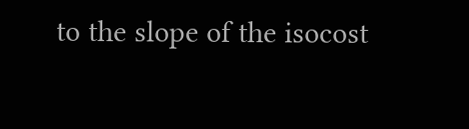to the slope of the isocost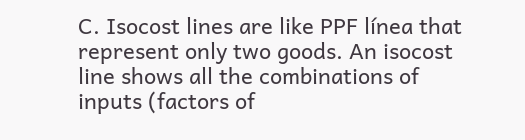C. Isocost lines are like PPF línea that represent only two goods. An isocost line shows all the combinations of inputs (factors of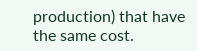production) that have the same cost.